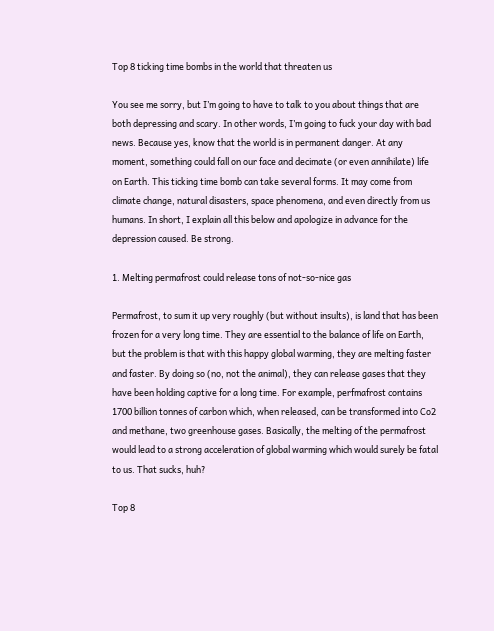Top 8 ticking time bombs in the world that threaten us

You see me sorry, but I’m going to have to talk to you about things that are both depressing and scary. In other words, I’m going to fuck your day with bad news. Because yes, know that the world is in permanent danger. At any moment, something could fall on our face and decimate (or even annihilate) life on Earth. This ticking time bomb can take several forms. It may come from climate change, natural disasters, space phenomena, and even directly from us humans. In short, I explain all this below and apologize in advance for the depression caused. Be strong.

1. Melting permafrost could release tons of not-so-nice gas

Permafrost, to sum it up very roughly (but without insults), is land that has been frozen for a very long time. They are essential to the balance of life on Earth, but the problem is that with this happy global warming, they are melting faster and faster. By doing so (no, not the animal), they can release gases that they have been holding captive for a long time. For example, perfmafrost contains 1700 billion tonnes of carbon which, when released, can be transformed into Co2 and methane, two greenhouse gases. Basically, the melting of the permafrost would lead to a strong acceleration of global warming which would surely be fatal to us. That sucks, huh?

Top 8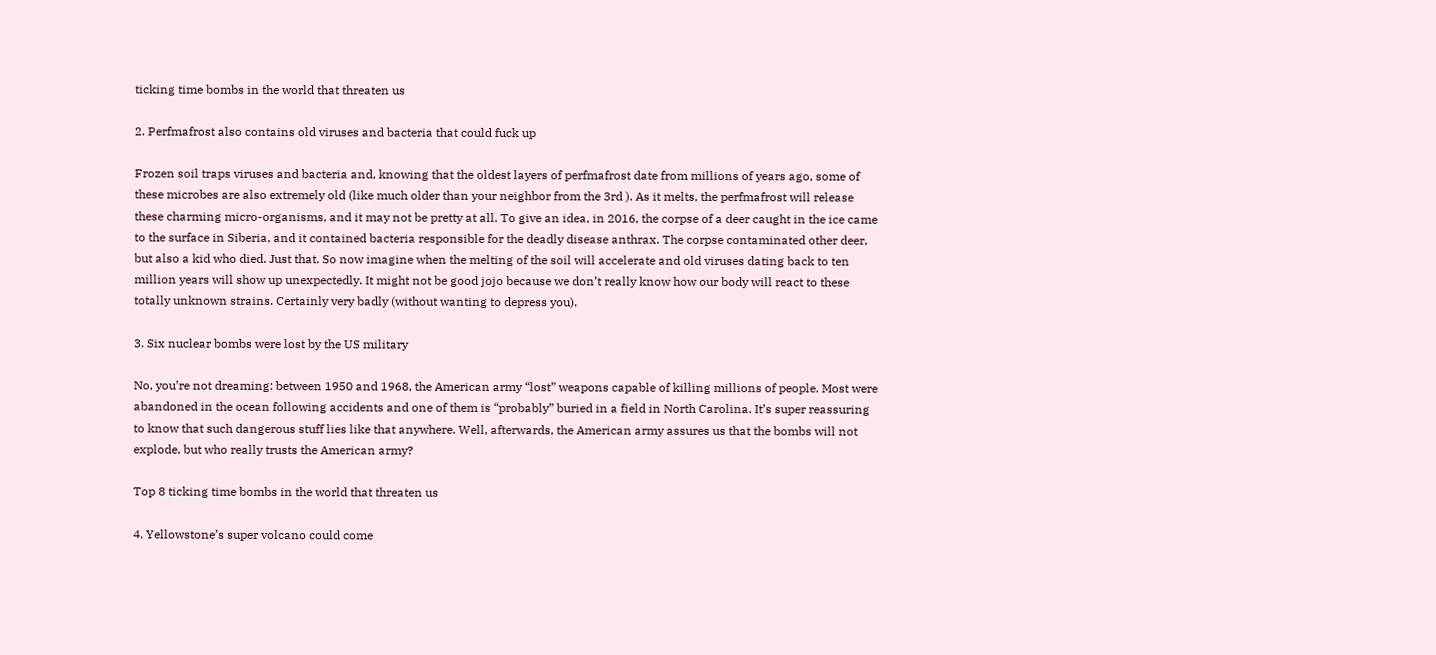ticking time bombs in the world that threaten us

2. Perfmafrost also contains old viruses and bacteria that could fuck up

Frozen soil traps viruses and bacteria and, knowing that the oldest layers of perfmafrost date from millions of years ago, some of these microbes are also extremely old (like much older than your neighbor from the 3rd ). As it melts, the perfmafrost will release these charming micro-organisms, and it may not be pretty at all. To give an idea, in 2016, the corpse of a deer caught in the ice came to the surface in Siberia, and it contained bacteria responsible for the deadly disease anthrax. The corpse contaminated other deer, but also a kid who died. Just that. So now imagine when the melting of the soil will accelerate and old viruses dating back to ten million years will show up unexpectedly. It might not be good jojo because we don’t really know how our body will react to these totally unknown strains. Certainly very badly (without wanting to depress you).

3. Six nuclear bombs were lost by the US military

No, you’re not dreaming: between 1950 and 1968, the American army “lost” weapons capable of killing millions of people. Most were abandoned in the ocean following accidents and one of them is “probably” buried in a field in North Carolina. It’s super reassuring to know that such dangerous stuff lies like that anywhere. Well, afterwards, the American army assures us that the bombs will not explode, but who really trusts the American army?

Top 8 ticking time bombs in the world that threaten us

4. Yellowstone’s super volcano could come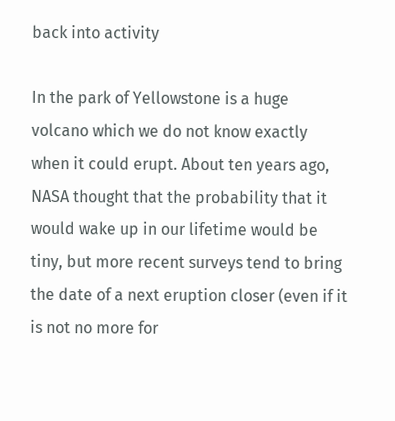back into activity

In the park of Yellowstone is a huge volcano which we do not know exactly when it could erupt. About ten years ago, NASA thought that the probability that it would wake up in our lifetime would be tiny, but more recent surveys tend to bring the date of a next eruption closer (even if it is not no more for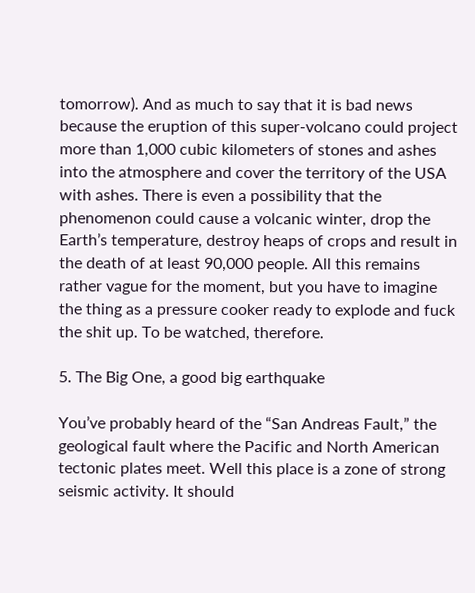tomorrow). And as much to say that it is bad news because the eruption of this super-volcano could project more than 1,000 cubic kilometers of stones and ashes into the atmosphere and cover the territory of the USA with ashes. There is even a possibility that the phenomenon could cause a volcanic winter, drop the Earth’s temperature, destroy heaps of crops and result in the death of at least 90,000 people. All this remains rather vague for the moment, but you have to imagine the thing as a pressure cooker ready to explode and fuck the shit up. To be watched, therefore.

5. The Big One, a good big earthquake

You’ve probably heard of the “San Andreas Fault,” the geological fault where the Pacific and North American tectonic plates meet. Well this place is a zone of strong seismic activity. It should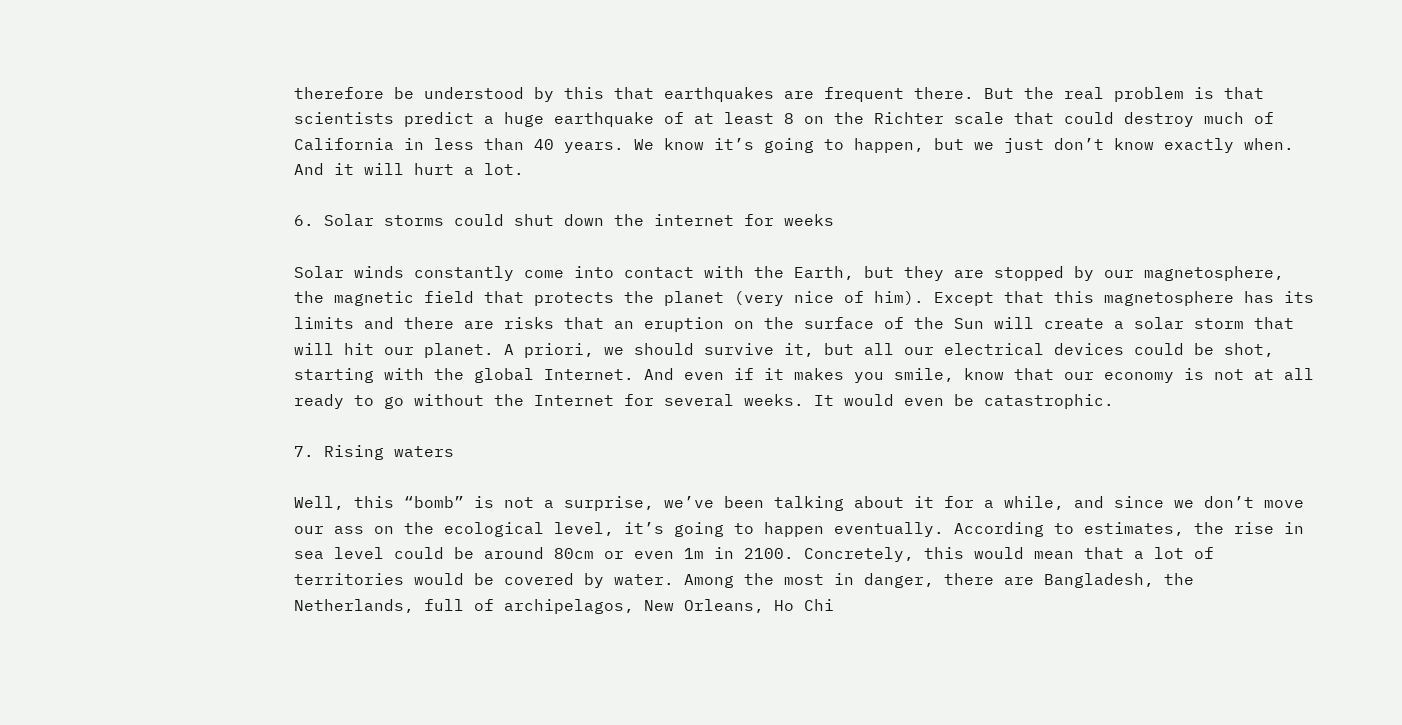therefore be understood by this that earthquakes are frequent there. But the real problem is that scientists predict a huge earthquake of at least 8 on the Richter scale that could destroy much of California in less than 40 years. We know it’s going to happen, but we just don’t know exactly when. And it will hurt a lot.

6. Solar storms could shut down the internet for weeks

Solar winds constantly come into contact with the Earth, but they are stopped by our magnetosphere, the magnetic field that protects the planet (very nice of him). Except that this magnetosphere has its limits and there are risks that an eruption on the surface of the Sun will create a solar storm that will hit our planet. A priori, we should survive it, but all our electrical devices could be shot, starting with the global Internet. And even if it makes you smile, know that our economy is not at all ready to go without the Internet for several weeks. It would even be catastrophic.

7. Rising waters

Well, this “bomb” is not a surprise, we’ve been talking about it for a while, and since we don’t move our ass on the ecological level, it’s going to happen eventually. According to estimates, the rise in sea level could be around 80cm or even 1m in 2100. Concretely, this would mean that a lot of territories would be covered by water. Among the most in danger, there are Bangladesh, the Netherlands, full of archipelagos, New Orleans, Ho Chi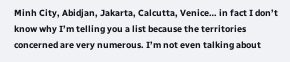Minh City, Abidjan, Jakarta, Calcutta, Venice… in fact I don’t know why I’m telling you a list because the territories concerned are very numerous. I’m not even talking about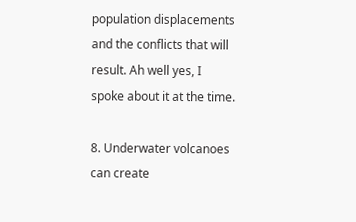population displacements and the conflicts that will result. Ah well yes, I spoke about it at the time.

8. Underwater volcanoes can create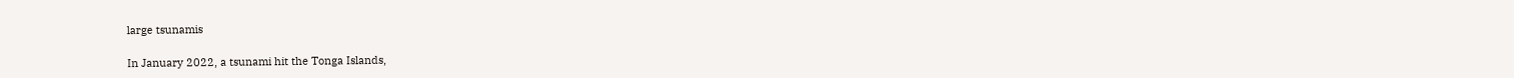large tsunamis

In January 2022, a tsunami hit the Tonga Islands,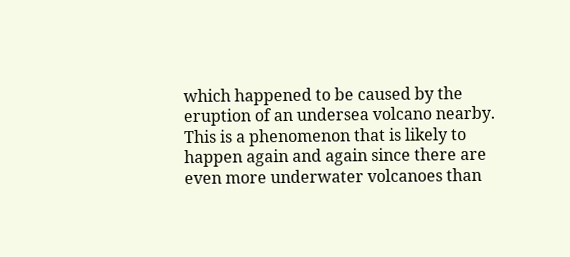which happened to be caused by the eruption of an undersea volcano nearby. This is a phenomenon that is likely to happen again and again since there are even more underwater volcanoes than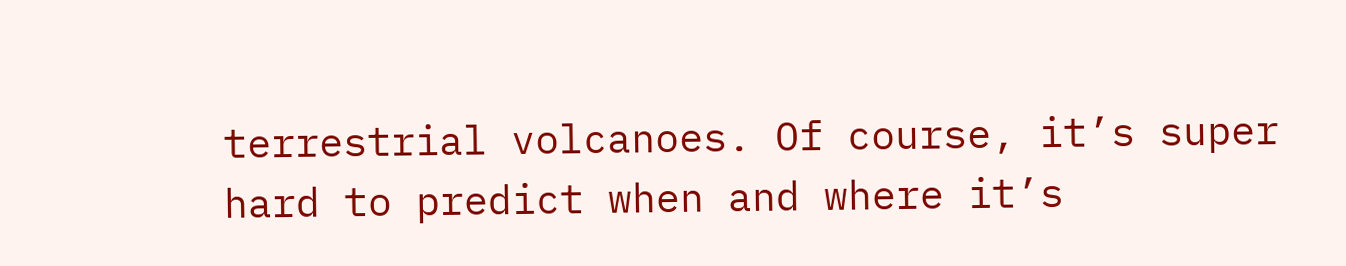terrestrial volcanoes. Of course, it’s super hard to predict when and where it’s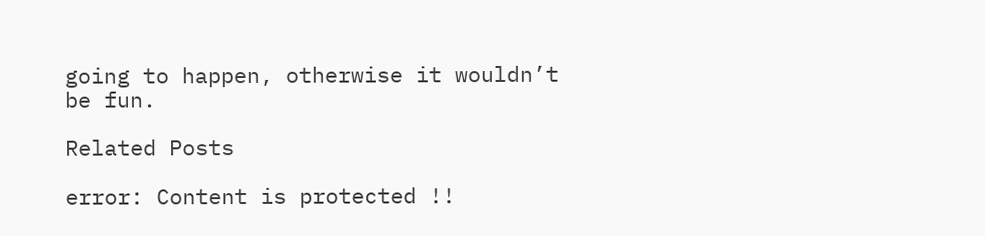going to happen, otherwise it wouldn’t be fun.

Related Posts

error: Content is protected !!